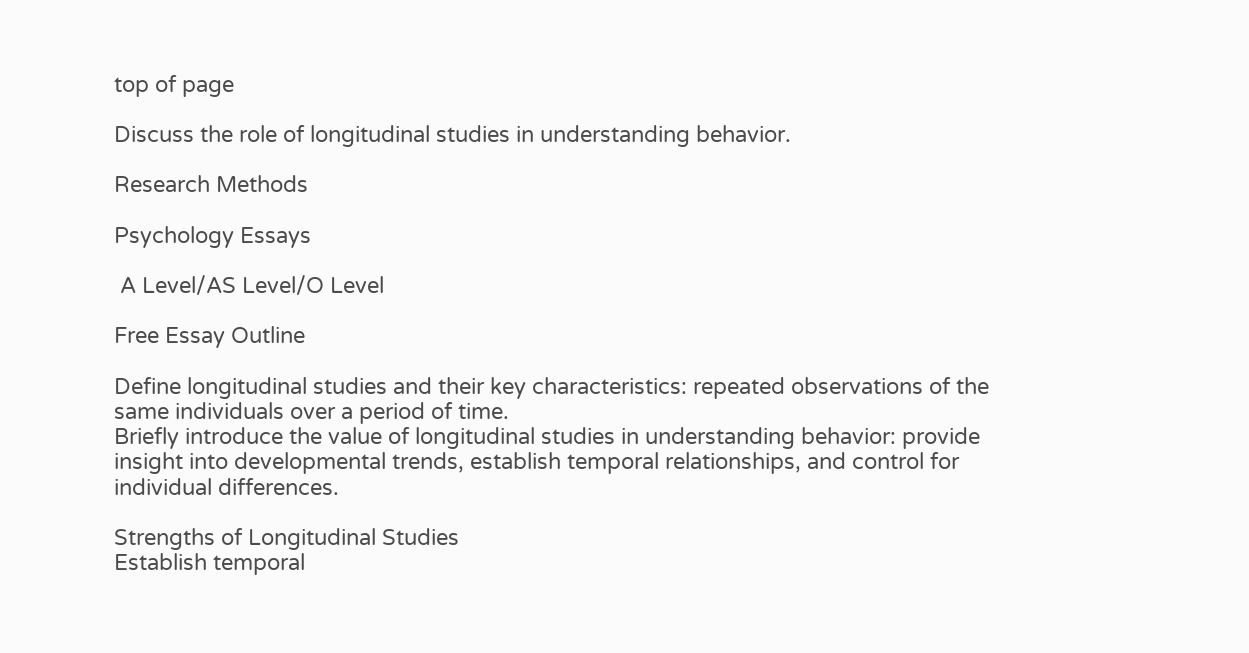top of page

Discuss the role of longitudinal studies in understanding behavior.

Research Methods

Psychology Essays

 A Level/AS Level/O Level

Free Essay Outline

Define longitudinal studies and their key characteristics: repeated observations of the same individuals over a period of time.
Briefly introduce the value of longitudinal studies in understanding behavior: provide insight into developmental trends, establish temporal relationships, and control for individual differences.

Strengths of Longitudinal Studies
Establish temporal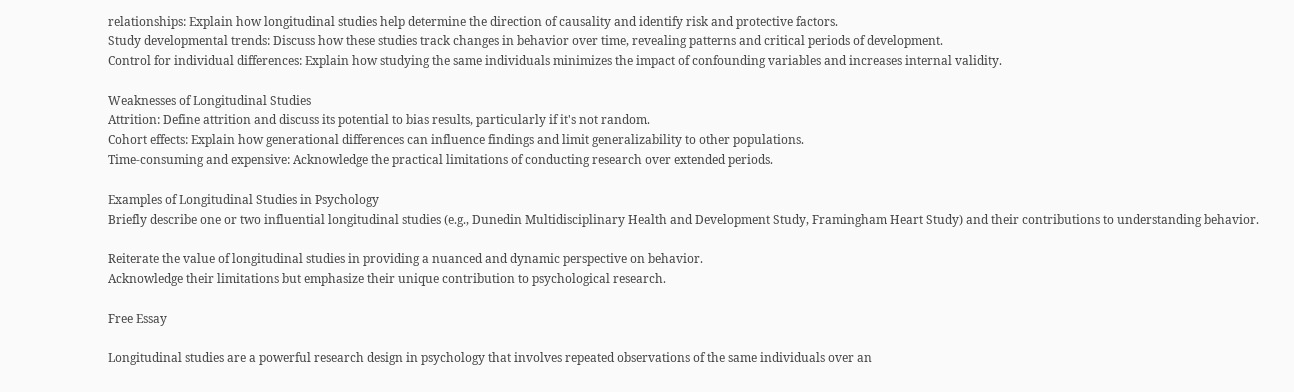relationships: Explain how longitudinal studies help determine the direction of causality and identify risk and protective factors.
Study developmental trends: Discuss how these studies track changes in behavior over time, revealing patterns and critical periods of development.
Control for individual differences: Explain how studying the same individuals minimizes the impact of confounding variables and increases internal validity.

Weaknesses of Longitudinal Studies
Attrition: Define attrition and discuss its potential to bias results, particularly if it's not random.
Cohort effects: Explain how generational differences can influence findings and limit generalizability to other populations.
Time-consuming and expensive: Acknowledge the practical limitations of conducting research over extended periods.

Examples of Longitudinal Studies in Psychology
Briefly describe one or two influential longitudinal studies (e.g., Dunedin Multidisciplinary Health and Development Study, Framingham Heart Study) and their contributions to understanding behavior.

Reiterate the value of longitudinal studies in providing a nuanced and dynamic perspective on behavior.
Acknowledge their limitations but emphasize their unique contribution to psychological research.

Free Essay

Longitudinal studies are a powerful research design in psychology that involves repeated observations of the same individuals over an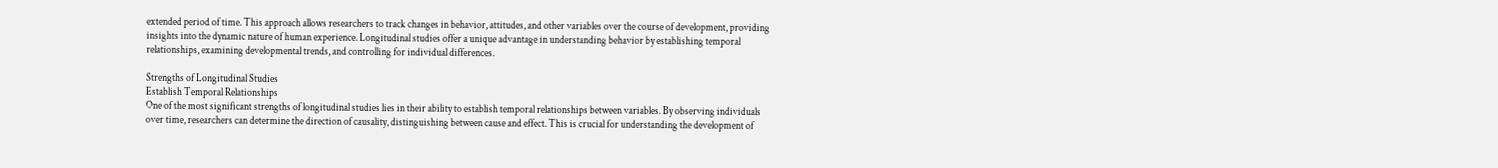extended period of time. This approach allows researchers to track changes in behavior, attitudes, and other variables over the course of development, providing insights into the dynamic nature of human experience. Longitudinal studies offer a unique advantage in understanding behavior by establishing temporal relationships, examining developmental trends, and controlling for individual differences.

Strengths of Longitudinal Studies
Establish Temporal Relationships
One of the most significant strengths of longitudinal studies lies in their ability to establish temporal relationships between variables. By observing individuals over time, researchers can determine the direction of causality, distinguishing between cause and effect. This is crucial for understanding the development of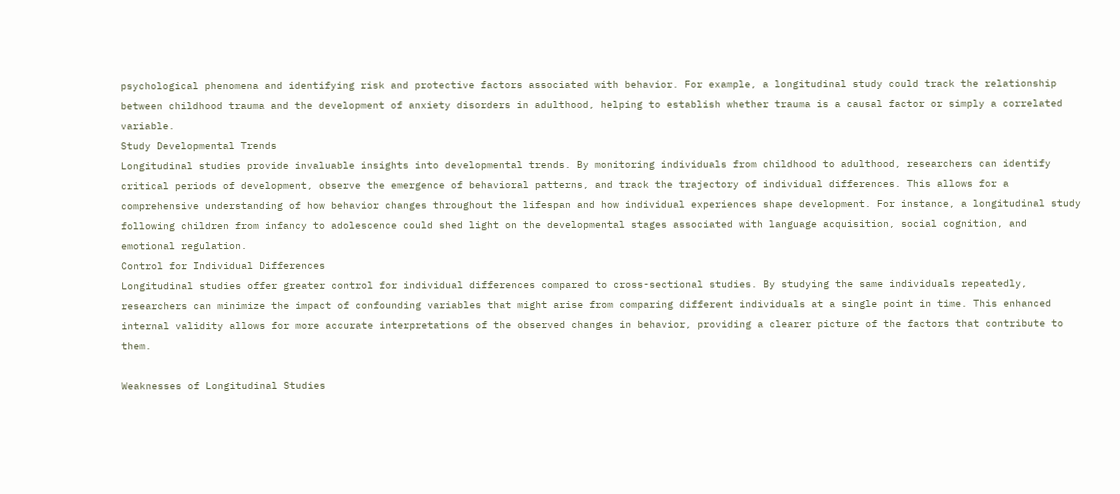psychological phenomena and identifying risk and protective factors associated with behavior. For example, a longitudinal study could track the relationship between childhood trauma and the development of anxiety disorders in adulthood, helping to establish whether trauma is a causal factor or simply a correlated variable.
Study Developmental Trends
Longitudinal studies provide invaluable insights into developmental trends. By monitoring individuals from childhood to adulthood, researchers can identify critical periods of development, observe the emergence of behavioral patterns, and track the trajectory of individual differences. This allows for a comprehensive understanding of how behavior changes throughout the lifespan and how individual experiences shape development. For instance, a longitudinal study following children from infancy to adolescence could shed light on the developmental stages associated with language acquisition, social cognition, and emotional regulation.
Control for Individual Differences
Longitudinal studies offer greater control for individual differences compared to cross-sectional studies. By studying the same individuals repeatedly, researchers can minimize the impact of confounding variables that might arise from comparing different individuals at a single point in time. This enhanced internal validity allows for more accurate interpretations of the observed changes in behavior, providing a clearer picture of the factors that contribute to them.

Weaknesses of Longitudinal Studies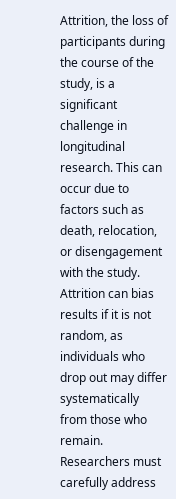Attrition, the loss of participants during the course of the study, is a significant challenge in longitudinal research. This can occur due to factors such as death, relocation, or disengagement with the study. Attrition can bias results if it is not random, as individuals who drop out may differ systematically from those who remain. Researchers must carefully address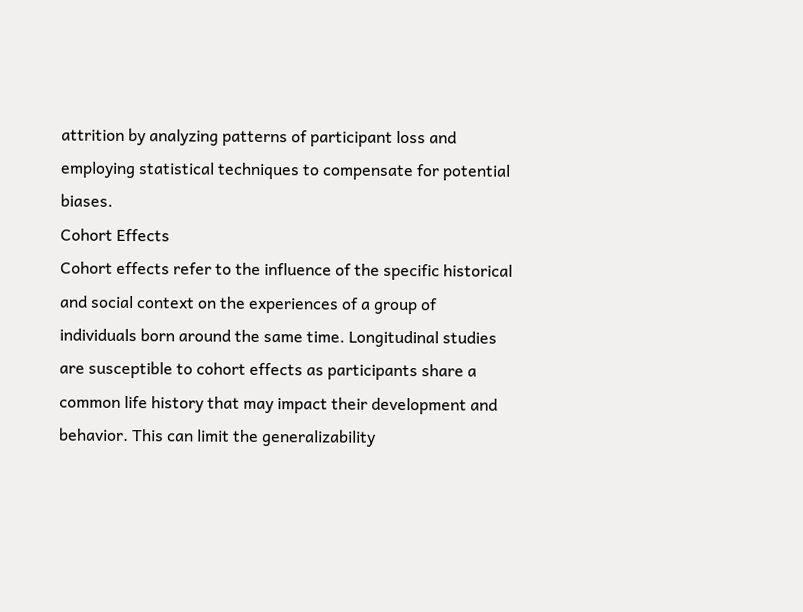attrition by analyzing patterns of participant loss and employing statistical techniques to compensate for potential biases.
Cohort Effects
Cohort effects refer to the influence of the specific historical and social context on the experiences of a group of individuals born around the same time. Longitudinal studies are susceptible to cohort effects as participants share a common life history that may impact their development and behavior. This can limit the generalizability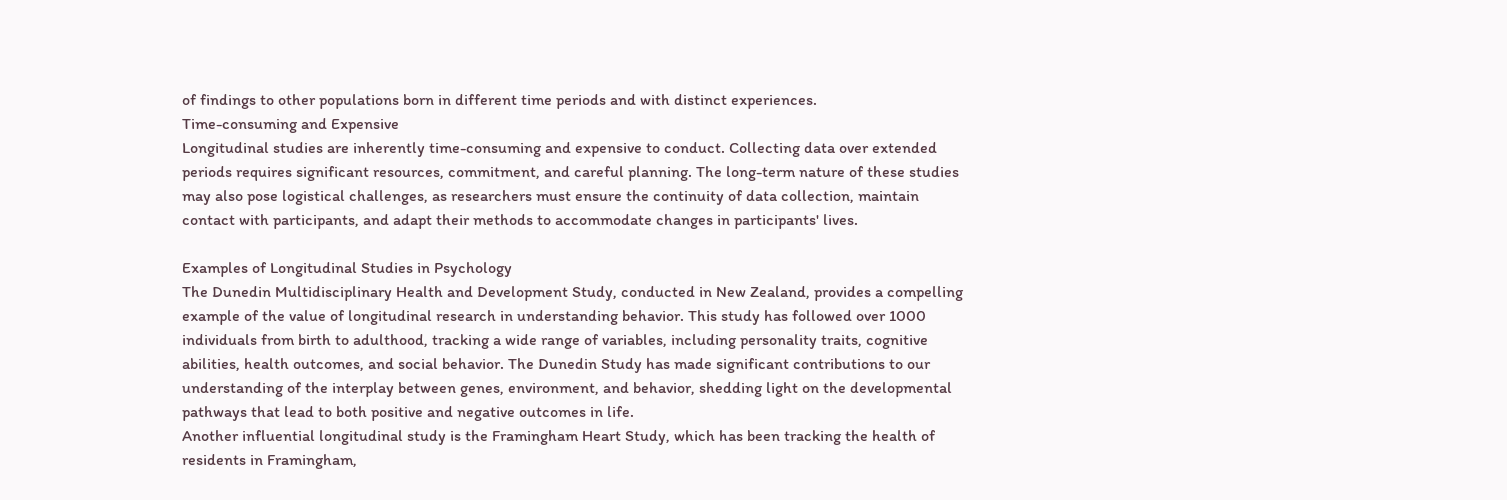of findings to other populations born in different time periods and with distinct experiences.
Time-consuming and Expensive
Longitudinal studies are inherently time-consuming and expensive to conduct. Collecting data over extended periods requires significant resources, commitment, and careful planning. The long-term nature of these studies may also pose logistical challenges, as researchers must ensure the continuity of data collection, maintain contact with participants, and adapt their methods to accommodate changes in participants' lives.

Examples of Longitudinal Studies in Psychology
The Dunedin Multidisciplinary Health and Development Study, conducted in New Zealand, provides a compelling example of the value of longitudinal research in understanding behavior. This study has followed over 1000 individuals from birth to adulthood, tracking a wide range of variables, including personality traits, cognitive abilities, health outcomes, and social behavior. The Dunedin Study has made significant contributions to our understanding of the interplay between genes, environment, and behavior, shedding light on the developmental pathways that lead to both positive and negative outcomes in life.
Another influential longitudinal study is the Framingham Heart Study, which has been tracking the health of residents in Framingham,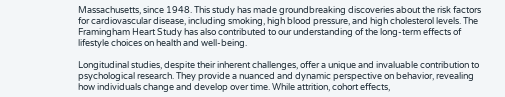Massachusetts, since 1948. This study has made groundbreaking discoveries about the risk factors for cardiovascular disease, including smoking, high blood pressure, and high cholesterol levels. The Framingham Heart Study has also contributed to our understanding of the long-term effects of lifestyle choices on health and well-being.

Longitudinal studies, despite their inherent challenges, offer a unique and invaluable contribution to psychological research. They provide a nuanced and dynamic perspective on behavior, revealing how individuals change and develop over time. While attrition, cohort effects,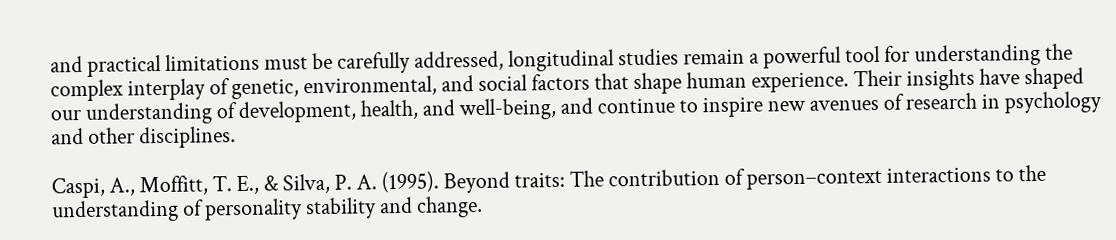and practical limitations must be carefully addressed, longitudinal studies remain a powerful tool for understanding the complex interplay of genetic, environmental, and social factors that shape human experience. Their insights have shaped our understanding of development, health, and well-being, and continue to inspire new avenues of research in psychology and other disciplines.

Caspi, A., Moffitt, T. E., & Silva, P. A. (1995). Beyond traits: The contribution of person–context interactions to the understanding of personality stability and change.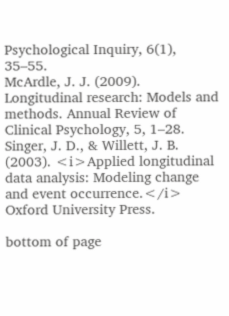Psychological Inquiry, 6(1), 35–55.
McArdle, J. J. (2009). Longitudinal research: Models and methods. Annual Review of Clinical Psychology, 5, 1–28.
Singer, J. D., & Willett, J. B. (2003). <i>Applied longitudinal data analysis: Modeling change and event occurrence.</i> Oxford University Press.

bottom of page